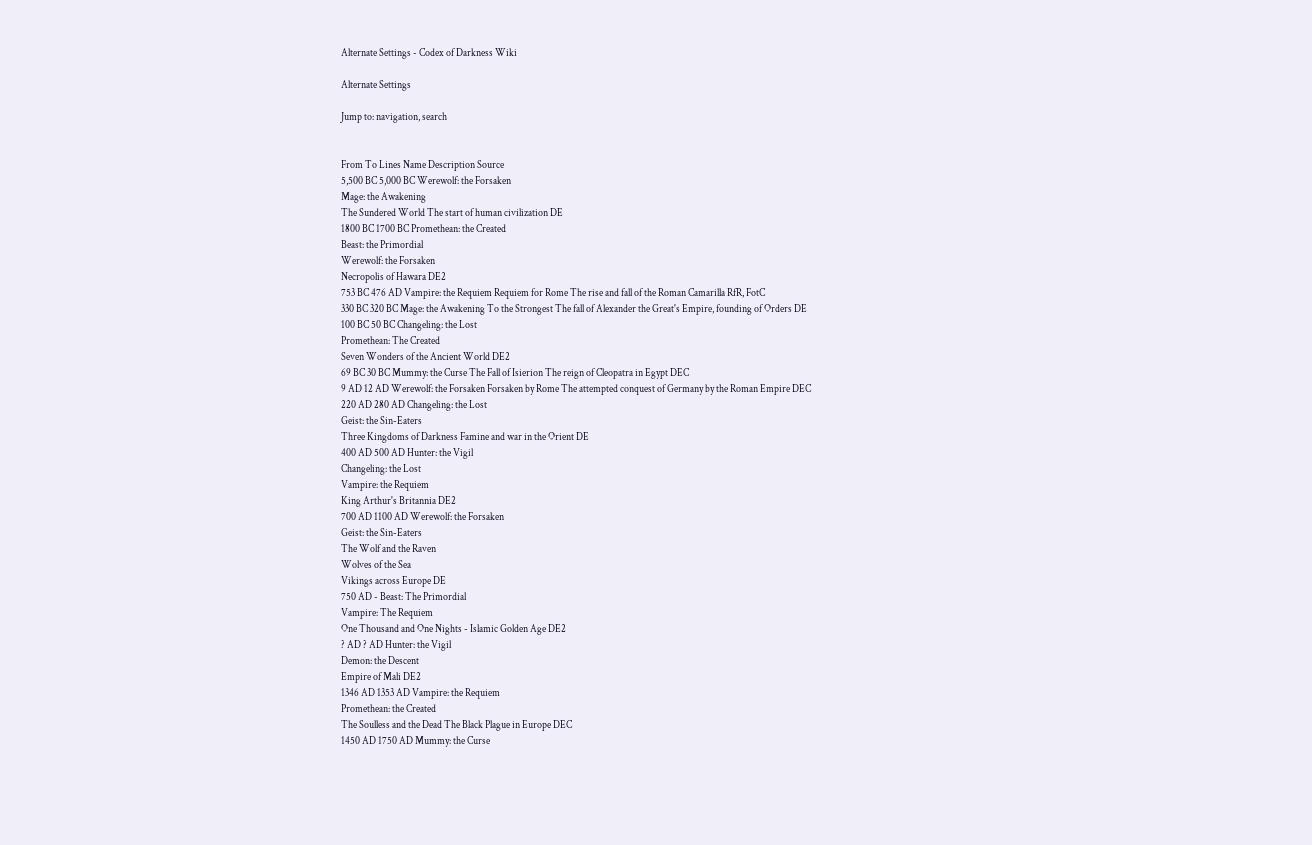Alternate Settings - Codex of Darkness Wiki

Alternate Settings

Jump to: navigation, search


From To Lines Name Description Source
5,500 BC 5,000 BC Werewolf: the Forsaken
Mage: the Awakening
The Sundered World The start of human civilization DE
1800 BC 1700 BC Promethean: the Created
Beast: the Primordial
Werewolf: the Forsaken
Necropolis of Hawara DE2
753 BC 476 AD Vampire: the Requiem Requiem for Rome The rise and fall of the Roman Camarilla RfR, FotC
330 BC 320 BC Mage: the Awakening To the Strongest The fall of Alexander the Great's Empire, founding of Orders DE
100 BC 50 BC Changeling: the Lost
Promethean: The Created
Seven Wonders of the Ancient World DE2
69 BC 30 BC Mummy: the Curse The Fall of Isierion The reign of Cleopatra in Egypt DEC
9 AD 12 AD Werewolf: the Forsaken Forsaken by Rome The attempted conquest of Germany by the Roman Empire DEC
220 AD 280 AD Changeling: the Lost
Geist: the Sin-Eaters
Three Kingdoms of Darkness Famine and war in the Orient DE
400 AD 500 AD Hunter: the Vigil
Changeling: the Lost
Vampire: the Requiem
King Arthur's Britannia DE2
700 AD 1100 AD Werewolf: the Forsaken
Geist: the Sin-Eaters
The Wolf and the Raven
Wolves of the Sea
Vikings across Europe DE
750 AD - Beast: The Primordial
Vampire: The Requiem
One Thousand and One Nights - Islamic Golden Age DE2
? AD ? AD Hunter: the Vigil
Demon: the Descent
Empire of Mali DE2
1346 AD 1353 AD Vampire: the Requiem
Promethean: the Created
The Soulless and the Dead The Black Plague in Europe DEC
1450 AD 1750 AD Mummy: the Curse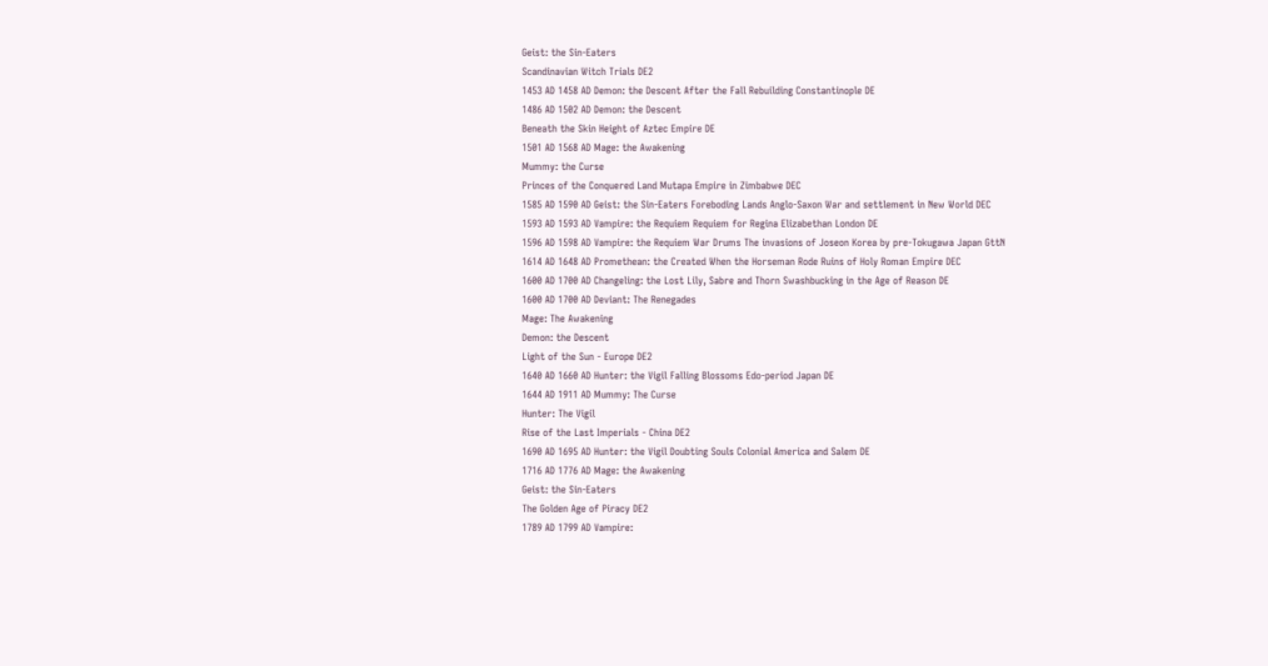Geist: the Sin-Eaters
Scandinavian Witch Trials DE2
1453 AD 1458 AD Demon: the Descent After the Fall Rebuilding Constantinople DE
1486 AD 1502 AD Demon: the Descent
Beneath the Skin Height of Aztec Empire DE
1501 AD 1568 AD Mage: the Awakening
Mummy: the Curse
Princes of the Conquered Land Mutapa Empire in Zimbabwe DEC
1585 AD 1590 AD Geist: the Sin-Eaters Foreboding Lands Anglo-Saxon War and settlement in New World DEC
1593 AD 1593 AD Vampire: the Requiem Requiem for Regina Elizabethan London DE
1596 AD 1598 AD Vampire: the Requiem War Drums The invasions of Joseon Korea by pre-Tokugawa Japan GttN
1614 AD 1648 AD Promethean: the Created When the Horseman Rode Ruins of Holy Roman Empire DEC
1600 AD 1700 AD Changeling: the Lost Lily, Sabre and Thorn Swashbucking in the Age of Reason DE
1600 AD 1700 AD Deviant: The Renegades
Mage: The Awakening
Demon: the Descent
Light of the Sun - Europe DE2
1640 AD 1660 AD Hunter: the Vigil Falling Blossoms Edo-period Japan DE
1644 AD 1911 AD Mummy: The Curse
Hunter: The Vigil
Rise of the Last Imperials - China DE2
1690 AD 1695 AD Hunter: the Vigil Doubting Souls Colonial America and Salem DE
1716 AD 1776 AD Mage: the Awakening
Geist: the Sin-Eaters
The Golden Age of Piracy DE2
1789 AD 1799 AD Vampire: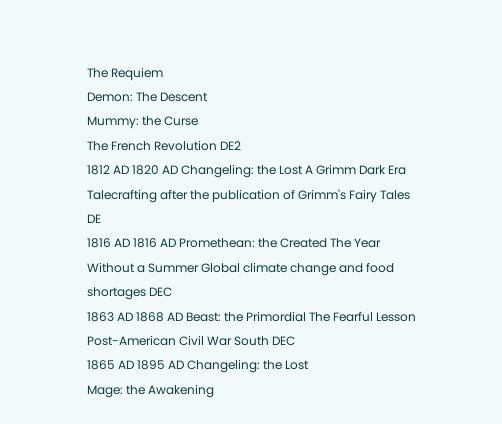The Requiem
Demon: The Descent
Mummy: the Curse
The French Revolution DE2
1812 AD 1820 AD Changeling: the Lost A Grimm Dark Era Talecrafting after the publication of Grimm's Fairy Tales DE
1816 AD 1816 AD Promethean: the Created The Year Without a Summer Global climate change and food shortages DEC
1863 AD 1868 AD Beast: the Primordial The Fearful Lesson Post-American Civil War South DEC
1865 AD 1895 AD Changeling: the Lost
Mage: the Awakening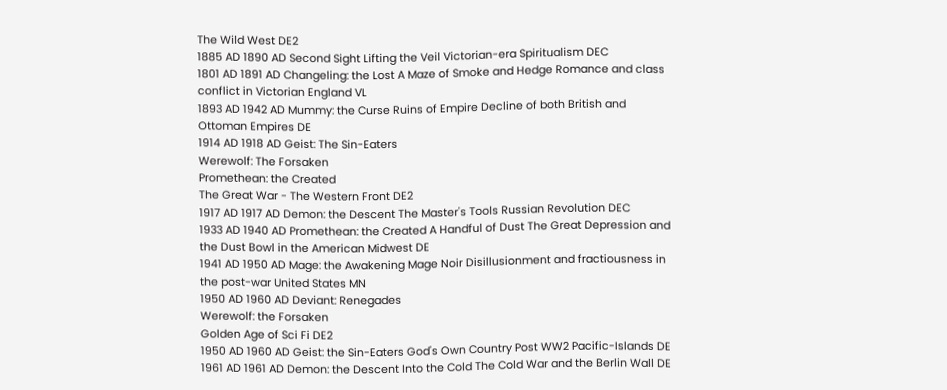The Wild West DE2
1885 AD 1890 AD Second Sight Lifting the Veil Victorian-era Spiritualism DEC
1801 AD 1891 AD Changeling: the Lost A Maze of Smoke and Hedge Romance and class conflict in Victorian England VL
1893 AD 1942 AD Mummy: the Curse Ruins of Empire Decline of both British and Ottoman Empires DE
1914 AD 1918 AD Geist: The Sin-Eaters
Werewolf: The Forsaken
Promethean: the Created
The Great War - The Western Front DE2
1917 AD 1917 AD Demon: the Descent The Master's Tools Russian Revolution DEC
1933 AD 1940 AD Promethean: the Created A Handful of Dust The Great Depression and the Dust Bowl in the American Midwest DE
1941 AD 1950 AD Mage: the Awakening Mage Noir Disillusionment and fractiousness in the post-war United States MN
1950 AD 1960 AD Deviant: Renegades
Werewolf: the Forsaken
Golden Age of Sci Fi DE2
1950 AD 1960 AD Geist: the Sin-Eaters God's Own Country Post WW2 Pacific-Islands DE
1961 AD 1961 AD Demon: the Descent Into the Cold The Cold War and the Berlin Wall DE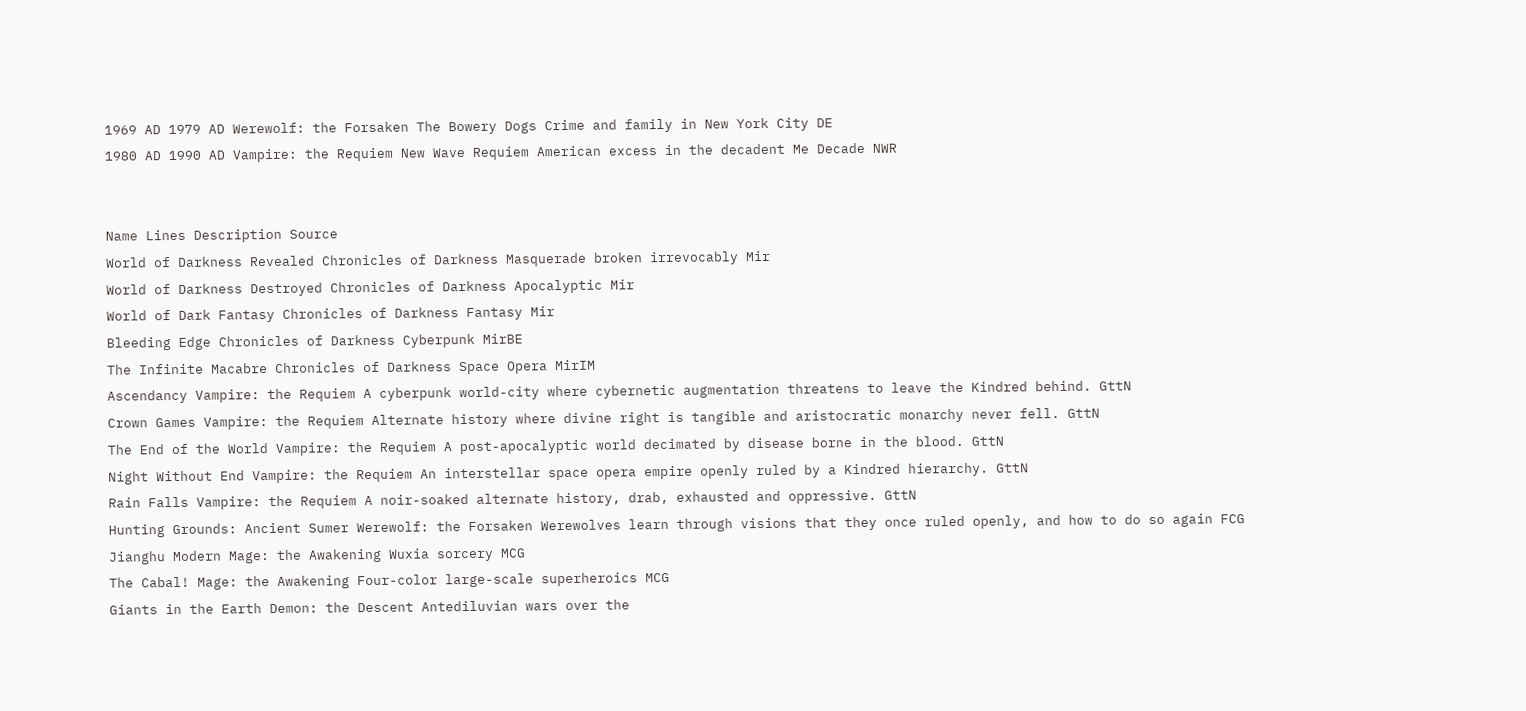1969 AD 1979 AD Werewolf: the Forsaken The Bowery Dogs Crime and family in New York City DE
1980 AD 1990 AD Vampire: the Requiem New Wave Requiem American excess in the decadent Me Decade NWR


Name Lines Description Source
World of Darkness Revealed Chronicles of Darkness Masquerade broken irrevocably Mir
World of Darkness Destroyed Chronicles of Darkness Apocalyptic Mir
World of Dark Fantasy Chronicles of Darkness Fantasy Mir
Bleeding Edge Chronicles of Darkness Cyberpunk MirBE
The Infinite Macabre Chronicles of Darkness Space Opera MirIM
Ascendancy Vampire: the Requiem A cyberpunk world-city where cybernetic augmentation threatens to leave the Kindred behind. GttN
Crown Games Vampire: the Requiem Alternate history where divine right is tangible and aristocratic monarchy never fell. GttN
The End of the World Vampire: the Requiem A post-apocalyptic world decimated by disease borne in the blood. GttN
Night Without End Vampire: the Requiem An interstellar space opera empire openly ruled by a Kindred hierarchy. GttN
Rain Falls Vampire: the Requiem A noir-soaked alternate history, drab, exhausted and oppressive. GttN
Hunting Grounds: Ancient Sumer Werewolf: the Forsaken Werewolves learn through visions that they once ruled openly, and how to do so again FCG
Jianghu Modern Mage: the Awakening Wuxia sorcery MCG
The Cabal! Mage: the Awakening Four-color large-scale superheroics MCG
Giants in the Earth Demon: the Descent Antediluvian wars over the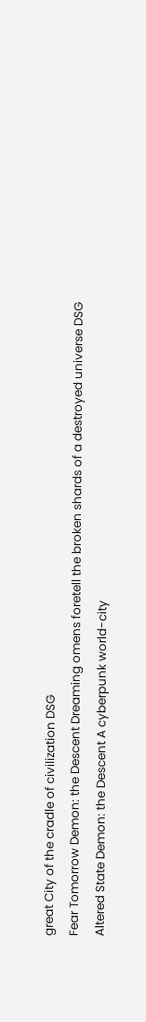great City of the cradle of civilization DSG
Fear Tomorrow Demon: the Descent Dreaming omens foretell the broken shards of a destroyed universe DSG
Altered State Demon: the Descent A cyberpunk world-city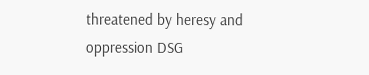threatened by heresy and oppression DSG